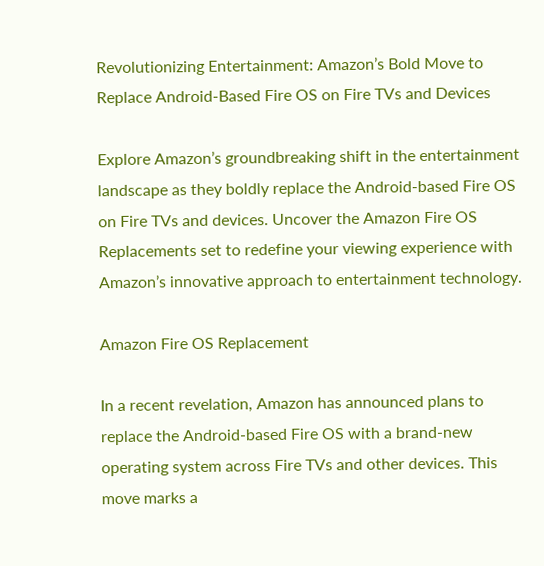Revolutionizing Entertainment: Amazon’s Bold Move to Replace Android-Based Fire OS on Fire TVs and Devices

Explore Amazon’s groundbreaking shift in the entertainment landscape as they boldly replace the Android-based Fire OS on Fire TVs and devices. Uncover the Amazon Fire OS Replacements set to redefine your viewing experience with Amazon’s innovative approach to entertainment technology.

Amazon Fire OS Replacement

In a recent revelation, Amazon has announced plans to replace the Android-based Fire OS with a brand-new operating system across Fire TVs and other devices. This move marks a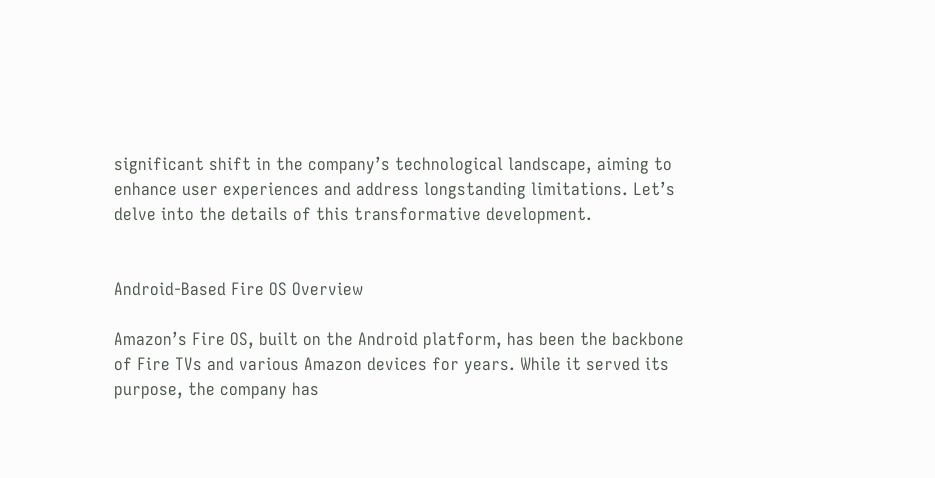significant shift in the company’s technological landscape, aiming to enhance user experiences and address longstanding limitations. Let’s delve into the details of this transformative development.


Android-Based Fire OS Overview

Amazon’s Fire OS, built on the Android platform, has been the backbone of Fire TVs and various Amazon devices for years. While it served its purpose, the company has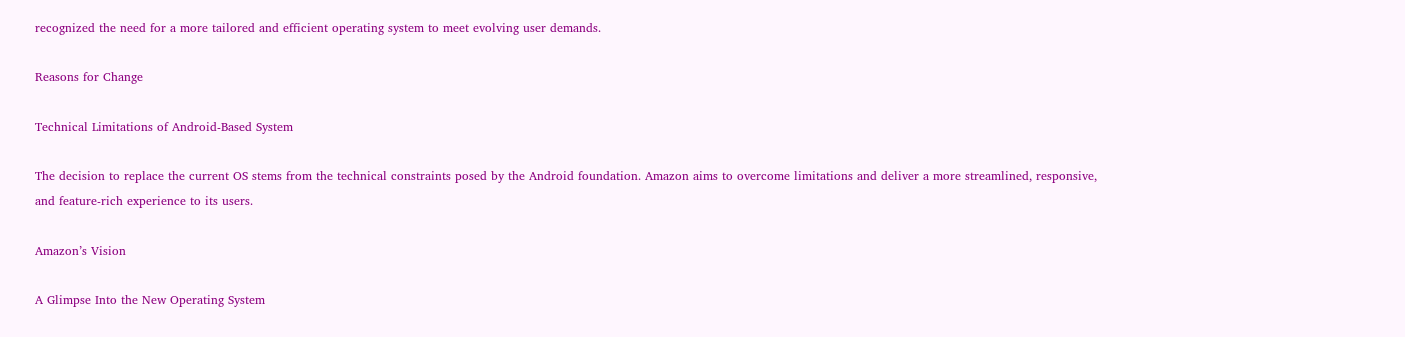recognized the need for a more tailored and efficient operating system to meet evolving user demands.

Reasons for Change

Technical Limitations of Android-Based System

The decision to replace the current OS stems from the technical constraints posed by the Android foundation. Amazon aims to overcome limitations and deliver a more streamlined, responsive, and feature-rich experience to its users.

Amazon’s Vision

A Glimpse Into the New Operating System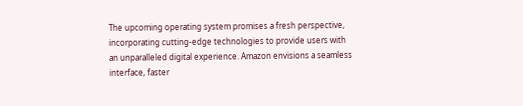The upcoming operating system promises a fresh perspective, incorporating cutting-edge technologies to provide users with an unparalleled digital experience. Amazon envisions a seamless interface, faster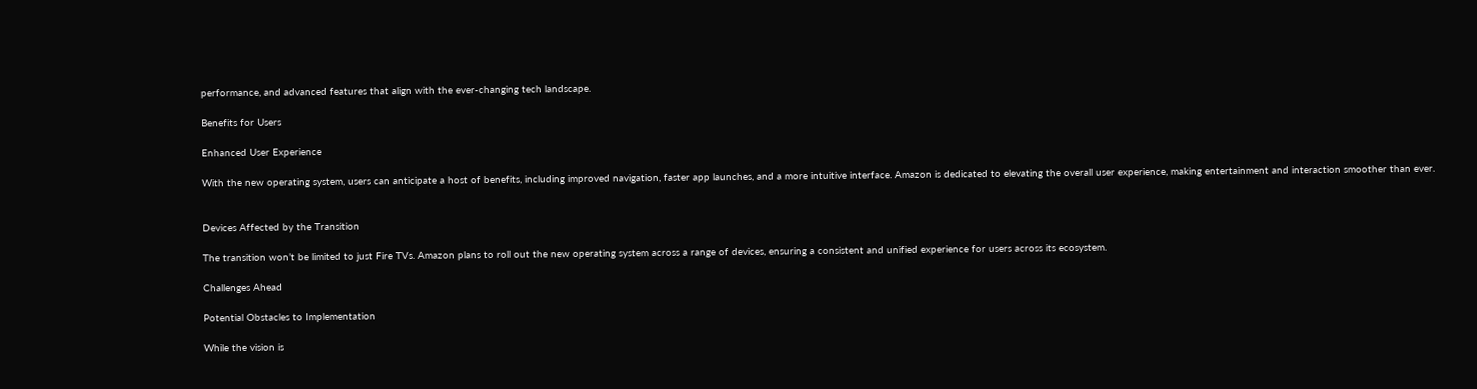performance, and advanced features that align with the ever-changing tech landscape.

Benefits for Users

Enhanced User Experience

With the new operating system, users can anticipate a host of benefits, including improved navigation, faster app launches, and a more intuitive interface. Amazon is dedicated to elevating the overall user experience, making entertainment and interaction smoother than ever.


Devices Affected by the Transition

The transition won’t be limited to just Fire TVs. Amazon plans to roll out the new operating system across a range of devices, ensuring a consistent and unified experience for users across its ecosystem.

Challenges Ahead

Potential Obstacles to Implementation

While the vision is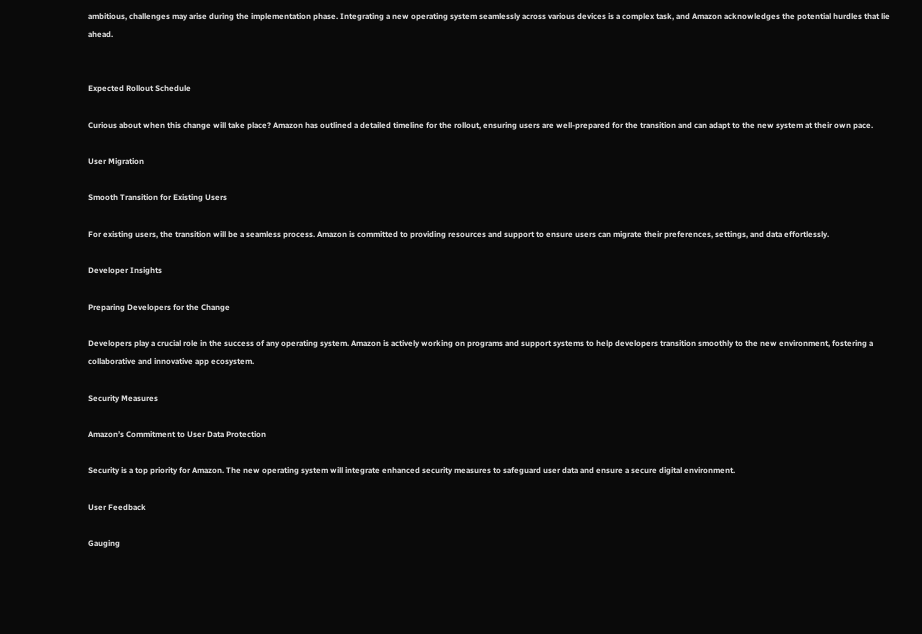ambitious, challenges may arise during the implementation phase. Integrating a new operating system seamlessly across various devices is a complex task, and Amazon acknowledges the potential hurdles that lie ahead.


Expected Rollout Schedule

Curious about when this change will take place? Amazon has outlined a detailed timeline for the rollout, ensuring users are well-prepared for the transition and can adapt to the new system at their own pace.

User Migration

Smooth Transition for Existing Users

For existing users, the transition will be a seamless process. Amazon is committed to providing resources and support to ensure users can migrate their preferences, settings, and data effortlessly.

Developer Insights

Preparing Developers for the Change

Developers play a crucial role in the success of any operating system. Amazon is actively working on programs and support systems to help developers transition smoothly to the new environment, fostering a collaborative and innovative app ecosystem.

Security Measures

Amazon’s Commitment to User Data Protection

Security is a top priority for Amazon. The new operating system will integrate enhanced security measures to safeguard user data and ensure a secure digital environment.

User Feedback

Gauging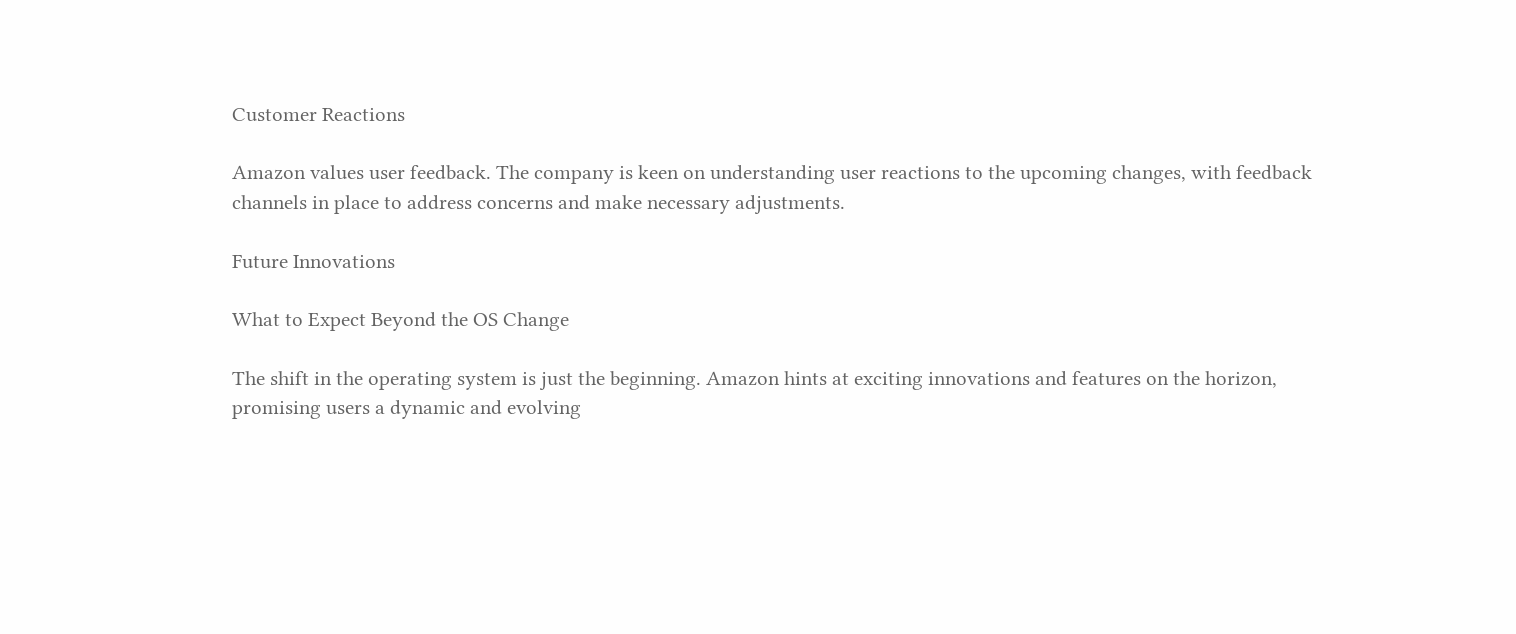Customer Reactions

Amazon values user feedback. The company is keen on understanding user reactions to the upcoming changes, with feedback channels in place to address concerns and make necessary adjustments.

Future Innovations

What to Expect Beyond the OS Change

The shift in the operating system is just the beginning. Amazon hints at exciting innovations and features on the horizon, promising users a dynamic and evolving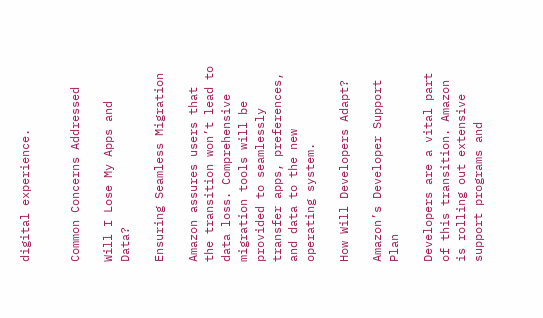digital experience.


Common Concerns Addressed

Will I Lose My Apps and Data?

Ensuring Seamless Migration

Amazon assures users that the transition won’t lead to data loss. Comprehensive migration tools will be provided to seamlessly transfer apps, preferences, and data to the new operating system.

How Will Developers Adapt?

Amazon’s Developer Support Plan

Developers are a vital part of this transition. Amazon is rolling out extensive support programs and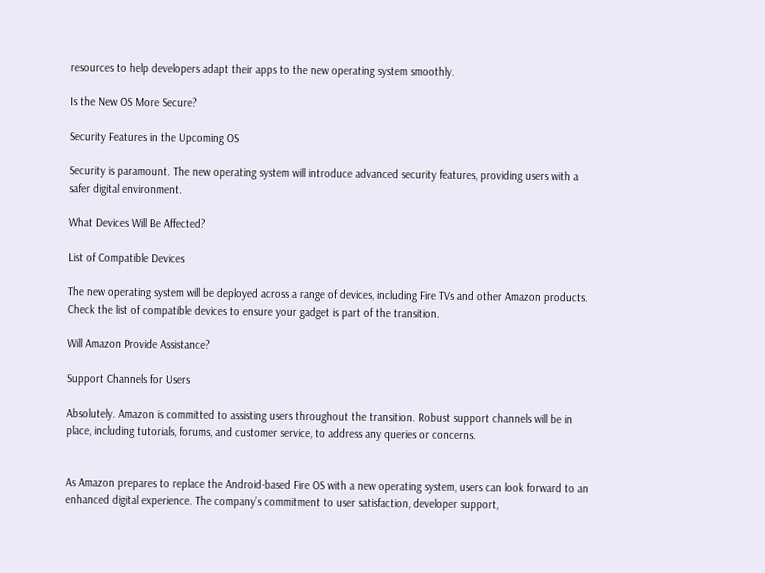resources to help developers adapt their apps to the new operating system smoothly.

Is the New OS More Secure?

Security Features in the Upcoming OS

Security is paramount. The new operating system will introduce advanced security features, providing users with a safer digital environment.

What Devices Will Be Affected?

List of Compatible Devices

The new operating system will be deployed across a range of devices, including Fire TVs and other Amazon products. Check the list of compatible devices to ensure your gadget is part of the transition.

Will Amazon Provide Assistance?

Support Channels for Users

Absolutely. Amazon is committed to assisting users throughout the transition. Robust support channels will be in place, including tutorials, forums, and customer service, to address any queries or concerns.


As Amazon prepares to replace the Android-based Fire OS with a new operating system, users can look forward to an enhanced digital experience. The company’s commitment to user satisfaction, developer support,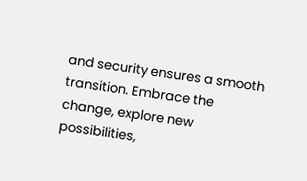and security ensures a smooth transition. Embrace the change, explore new possibilities,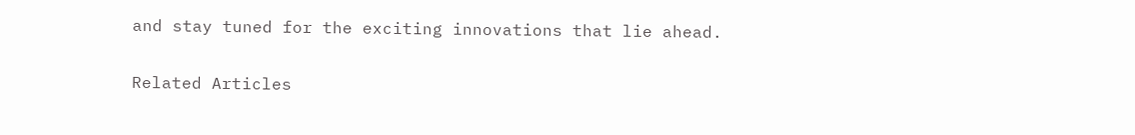and stay tuned for the exciting innovations that lie ahead.

Related Articles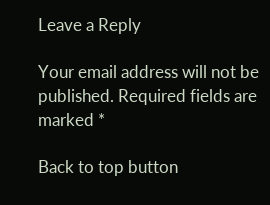Leave a Reply

Your email address will not be published. Required fields are marked *

Back to top button